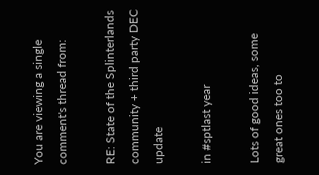You are viewing a single comment's thread from:

RE: State of the Splinterlands community + third party DEC update

in #sptlast year

Lots of good ideas, some great ones too to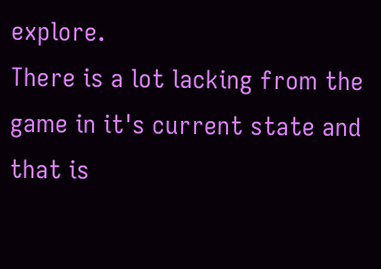explore.
There is a lot lacking from the game in it's current state and that is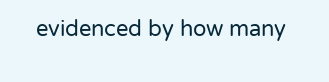evidenced by how many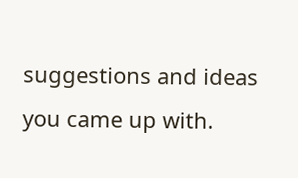suggestions and ideas you came up with.